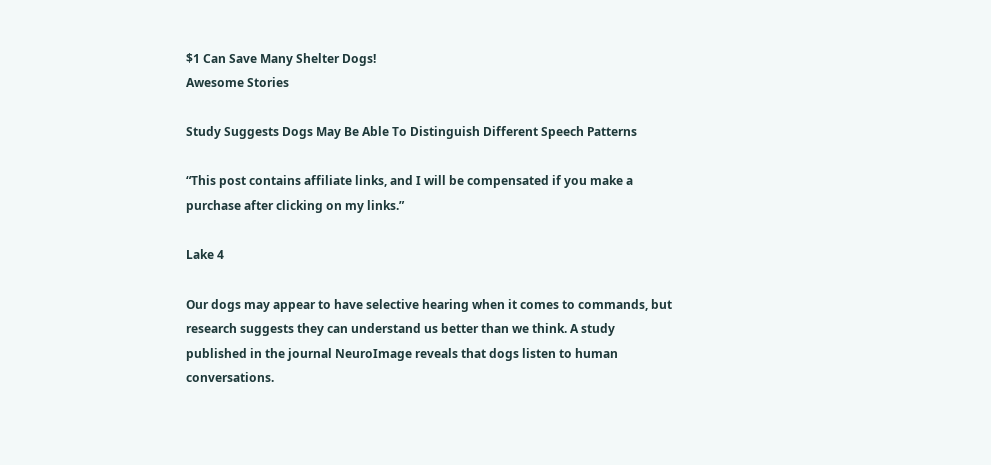$1 Can Save Many Shelter Dogs!
Awesome Stories

Study Suggests Dogs May Be Able To Distinguish Different Speech Patterns

“This post contains affiliate links, and I will be compensated if you make a purchase after clicking on my links.”

Lake 4

Our dogs may appear to have selective hearing when it comes to commands, but research suggests they can understand us better than we think. A study published in the journal NeuroImage reveals that dogs listen to human conversations.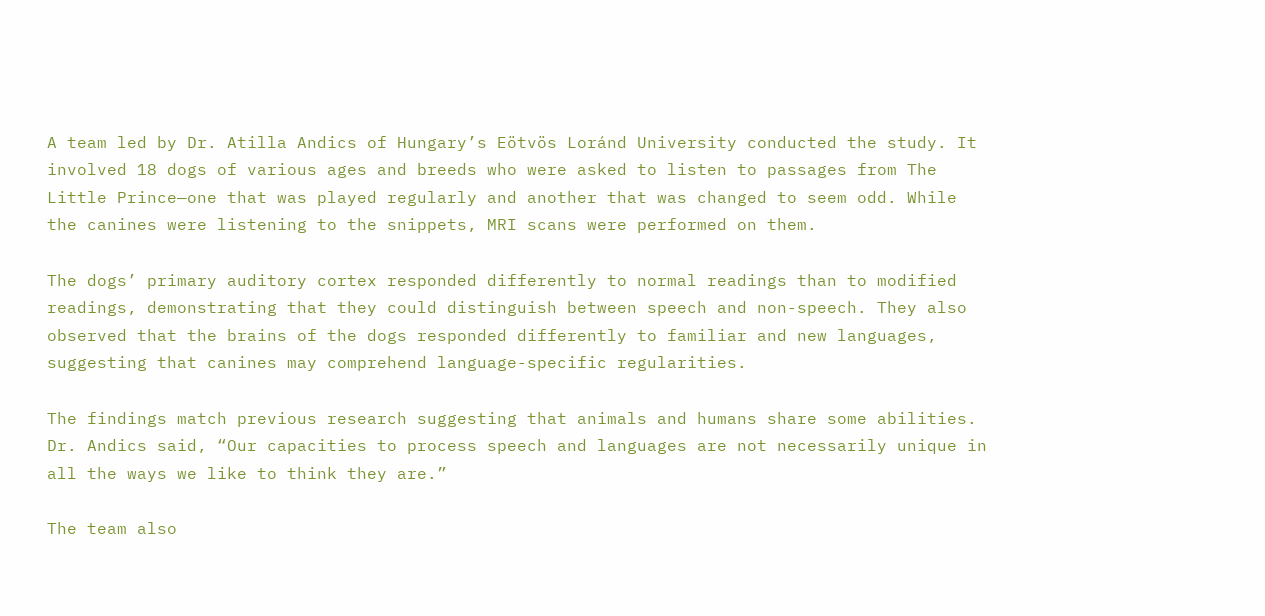A team led by Dr. Atilla Andics of Hungary’s Eötvös Loránd University conducted the study. It involved 18 dogs of various ages and breeds who were asked to listen to passages from The Little Prince—one that was played regularly and another that was changed to seem odd. While the canines were listening to the snippets, MRI scans were performed on them.

The dogs’ primary auditory cortex responded differently to normal readings than to modified readings, demonstrating that they could distinguish between speech and non-speech. They also observed that the brains of the dogs responded differently to familiar and new languages, suggesting that canines may comprehend language-specific regularities.

The findings match previous research suggesting that animals and humans share some abilities. Dr. Andics said, “Our capacities to process speech and languages are not necessarily unique in all the ways we like to think they are.”

The team also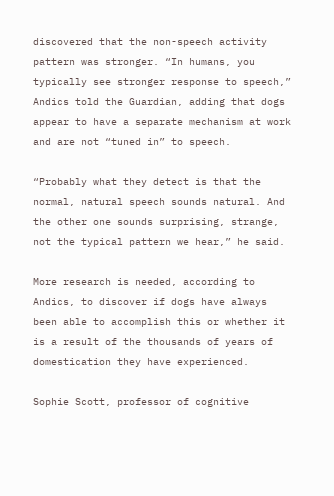discovered that the non-speech activity pattern was stronger. “In humans, you typically see stronger response to speech,” Andics told the Guardian, adding that dogs appear to have a separate mechanism at work and are not “tuned in” to speech.

“Probably what they detect is that the normal, natural speech sounds natural. And the other one sounds surprising, strange, not the typical pattern we hear,” he said.

More research is needed, according to Andics, to discover if dogs have always been able to accomplish this or whether it is a result of the thousands of years of domestication they have experienced.

Sophie Scott, professor of cognitive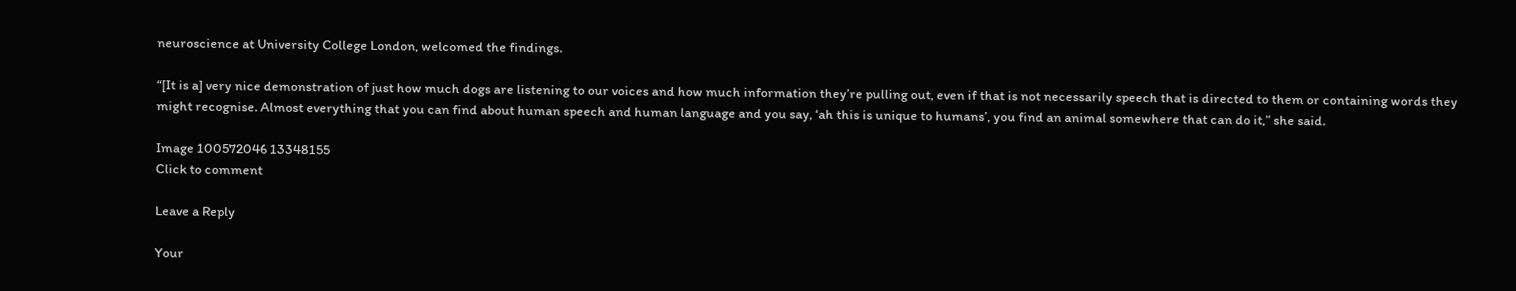neuroscience at University College London, welcomed the findings.

“[It is a] very nice demonstration of just how much dogs are listening to our voices and how much information they’re pulling out, even if that is not necessarily speech that is directed to them or containing words they might recognise. Almost everything that you can find about human speech and human language and you say, ‘ah this is unique to humans’, you find an animal somewhere that can do it,” she said.

Image 100572046 13348155
Click to comment

Leave a Reply

Your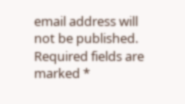email address will not be published. Required fields are marked *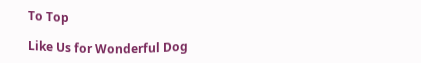To Top

Like Us for Wonderful Dog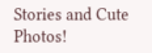Stories and Cute Photos!